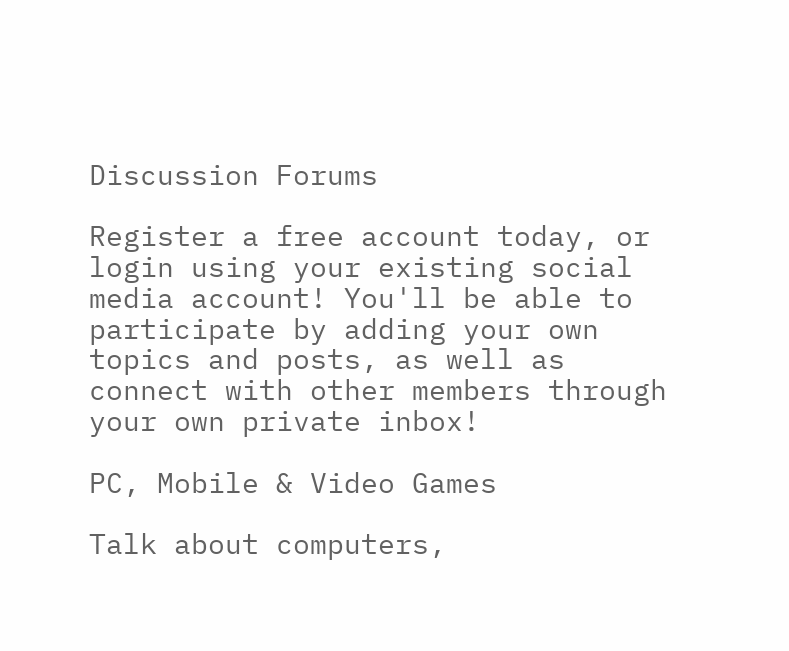Discussion Forums

Register a free account today, or login using your existing social media account! You'll be able to participate by adding your own topics and posts, as well as connect with other members through your own private inbox!

PC, Mobile & Video Games

Talk about computers,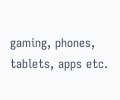gaming, phones, tablets, apps etc.